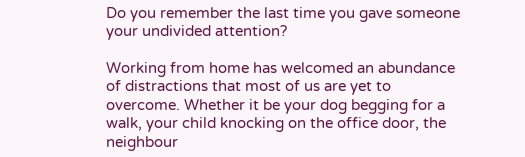Do you remember the last time you gave someone your undivided attention?

Working from home has welcomed an abundance of distractions that most of us are yet to overcome. Whether it be your dog begging for a walk, your child knocking on the office door, the neighbour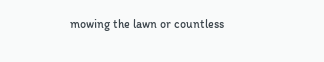mowing the lawn or countless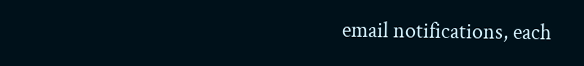email notifications, each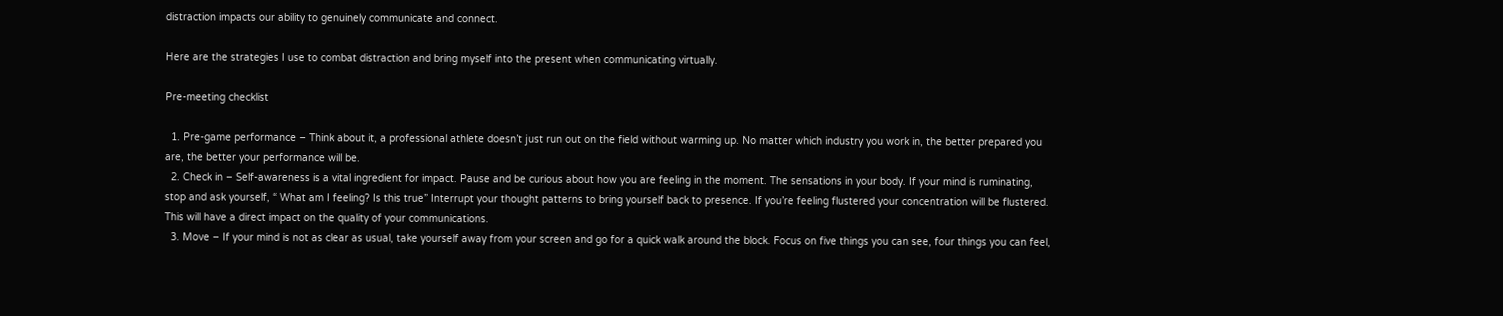distraction impacts our ability to genuinely communicate and connect.

Here are the strategies I use to combat distraction and bring myself into the present when communicating virtually.

Pre-meeting checklist

  1. Pre-game performance – Think about it, a professional athlete doesn’t just run out on the field without warming up. No matter which industry you work in, the better prepared you are, the better your performance will be.
  2. Check in – Self-awareness is a vital ingredient for impact. Pause and be curious about how you are feeling in the moment. The sensations in your body. If your mind is ruminating, stop and ask yourself, “ What am I feeling? Is this true” Interrupt your thought patterns to bring yourself back to presence. If you’re feeling flustered your concentration will be flustered. This will have a direct impact on the quality of your communications.
  3. Move – If your mind is not as clear as usual, take yourself away from your screen and go for a quick walk around the block. Focus on five things you can see, four things you can feel,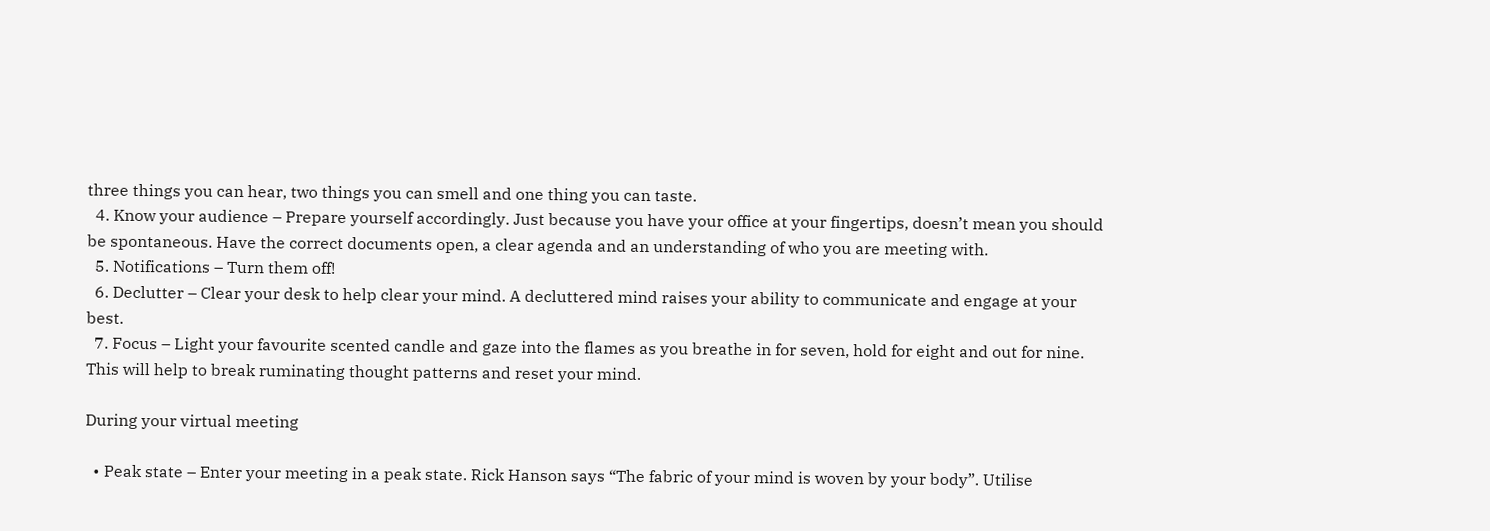three things you can hear, two things you can smell and one thing you can taste.
  4. Know your audience – Prepare yourself accordingly. Just because you have your office at your fingertips, doesn’t mean you should be spontaneous. Have the correct documents open, a clear agenda and an understanding of who you are meeting with.
  5. Notifications – Turn them off!
  6. Declutter – Clear your desk to help clear your mind. A decluttered mind raises your ability to communicate and engage at your best.
  7. Focus – Light your favourite scented candle and gaze into the flames as you breathe in for seven, hold for eight and out for nine. This will help to break ruminating thought patterns and reset your mind.

During your virtual meeting

  • Peak state – Enter your meeting in a peak state. Rick Hanson says “The fabric of your mind is woven by your body”. Utilise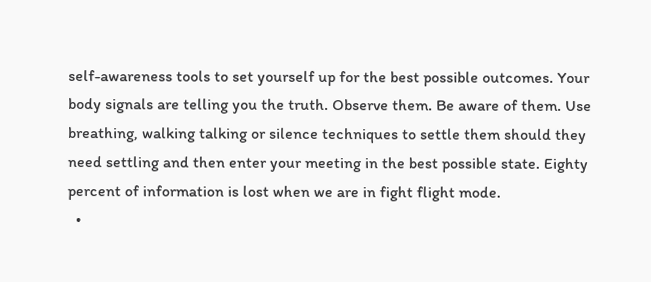self-awareness tools to set yourself up for the best possible outcomes. Your body signals are telling you the truth. Observe them. Be aware of them. Use breathing, walking talking or silence techniques to settle them should they need settling and then enter your meeting in the best possible state. Eighty percent of information is lost when we are in fight flight mode.
  •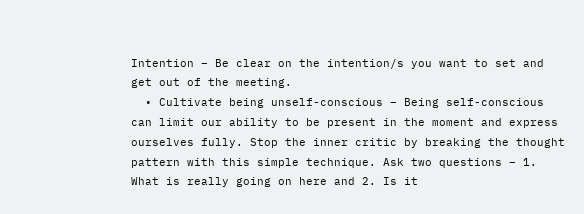Intention – Be clear on the intention/s you want to set and get out of the meeting.
  • Cultivate being unself-conscious – Being self-conscious can limit our ability to be present in the moment and express ourselves fully. Stop the inner critic by breaking the thought pattern with this simple technique. Ask two questions – 1. What is really going on here and 2. Is it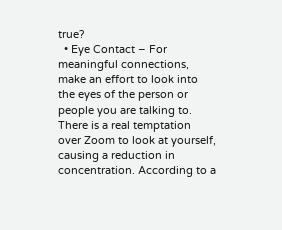true?
  • Eye Contact – For meaningful connections, make an effort to look into the eyes of the person or people you are talking to. There is a real temptation over Zoom to look at yourself, causing a reduction in concentration. According to a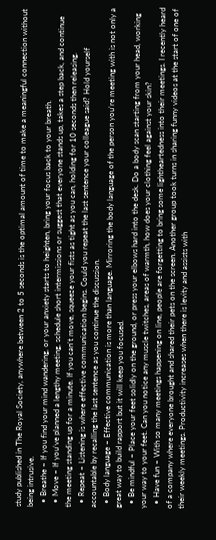study published in The Royal Society, anywhere between 2 to 5 seconds is the optimal amount of time to make a meaningful connection without being intrusive.
  • Breathe – If you find your mind wandering, or your anxiety starts to heighten, bring your focus back to your breath.
  • Move – If you’ve planned a lengthy meeting, schedule short intermissions or suggest that everyone stands up, takes a step back, and continue the meeting standing up for a minute. If you can’t move, squeeze your fists as tight as you can, holding for 10 seconds then releasing.
  • Repeat – Listening is where effective communication begins. Could you repeat the last sentence your colleague said? Hold yourself accountable by recalling the last sentence as you continue the discussion.
  • Body language – Effective communication is more than language. Mirroring the body language of the person you’re meeting with is not only a great way to build rapport but it will keep you focused.
  • Be mindful – Place your feet solidly on the ground, or press your elbows hard into the desk. Do a body scan starting from your head, working your way to your feet. Can you notice any muscle twitches, areas of warmth, how does your clothing feel against your skin?
  • Have fun – With so many meetings happening on line, people are forgetting to bring some lightheartedness into their meetings. I recently heard of a company where everyone brought and shared their pets on the screen. Another group took turns in sharing funny videos at the start of one of their weekly meetings. Productivity increases when there is levity and assists with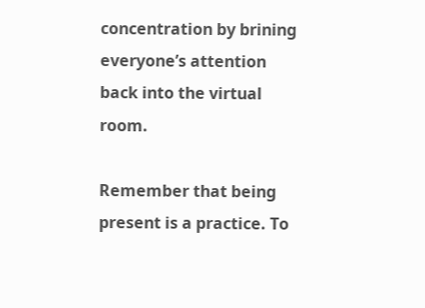concentration by brining everyone’s attention back into the virtual room.

Remember that being present is a practice. To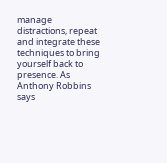manage distractions, repeat and integrate these techniques to bring yourself back to presence. As Anthony Robbins says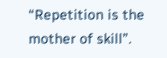“Repetition is the mother of skill”.